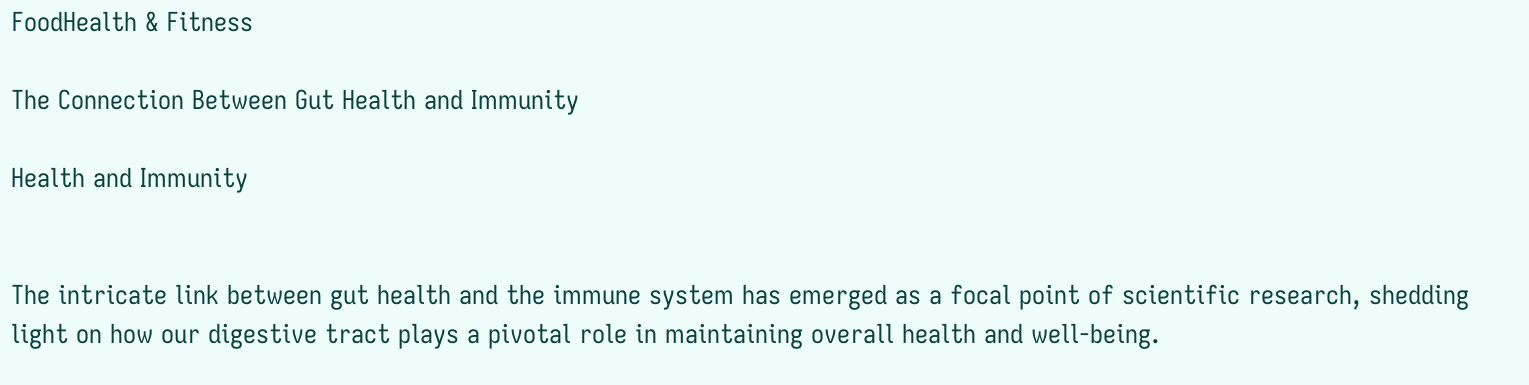FoodHealth & Fitness

The Connection Between Gut Health and Immunity

Health and Immunity


The intricate link between gut health and the immune system has emerged as a focal point of scientific research, shedding light on how our digestive tract plays a pivotal role in maintaining overall health and well-being.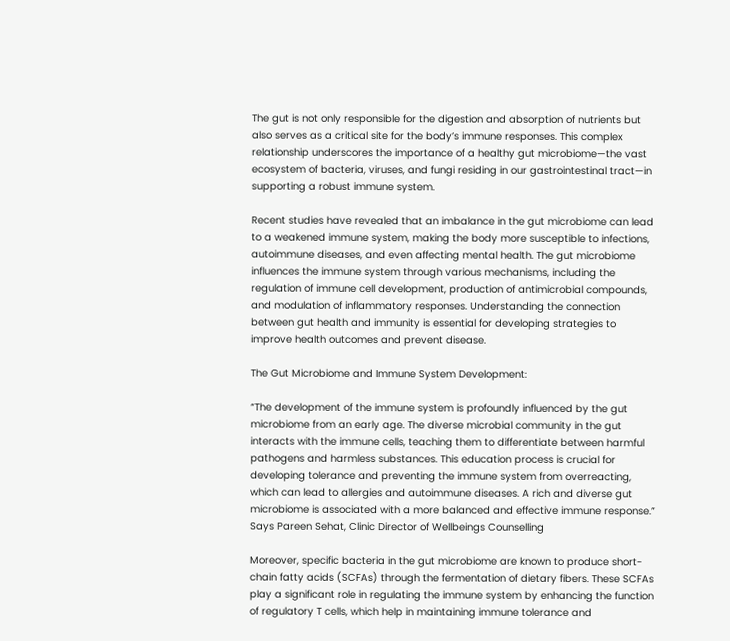The gut is not only responsible for the digestion and absorption of nutrients but also serves as a critical site for the body’s immune responses. This complex relationship underscores the importance of a healthy gut microbiome—the vast ecosystem of bacteria, viruses, and fungi residing in our gastrointestinal tract—in supporting a robust immune system.

Recent studies have revealed that an imbalance in the gut microbiome can lead to a weakened immune system, making the body more susceptible to infections, autoimmune diseases, and even affecting mental health. The gut microbiome influences the immune system through various mechanisms, including the regulation of immune cell development, production of antimicrobial compounds, and modulation of inflammatory responses. Understanding the connection between gut health and immunity is essential for developing strategies to improve health outcomes and prevent disease.

The Gut Microbiome and Immune System Development:

“The development of the immune system is profoundly influenced by the gut microbiome from an early age. The diverse microbial community in the gut interacts with the immune cells, teaching them to differentiate between harmful pathogens and harmless substances. This education process is crucial for developing tolerance and preventing the immune system from overreacting, which can lead to allergies and autoimmune diseases. A rich and diverse gut microbiome is associated with a more balanced and effective immune response.” Says Pareen Sehat, Clinic Director of Wellbeings Counselling

Moreover, specific bacteria in the gut microbiome are known to produce short-chain fatty acids (SCFAs) through the fermentation of dietary fibers. These SCFAs play a significant role in regulating the immune system by enhancing the function of regulatory T cells, which help in maintaining immune tolerance and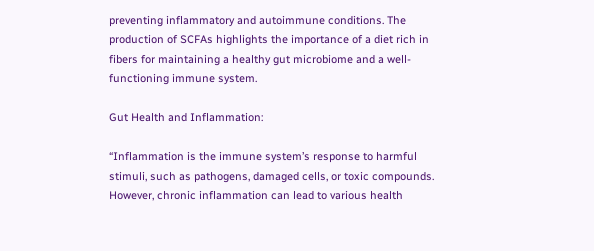preventing inflammatory and autoimmune conditions. The production of SCFAs highlights the importance of a diet rich in fibers for maintaining a healthy gut microbiome and a well-functioning immune system.

Gut Health and Inflammation:

“Inflammation is the immune system’s response to harmful stimuli, such as pathogens, damaged cells, or toxic compounds. However, chronic inflammation can lead to various health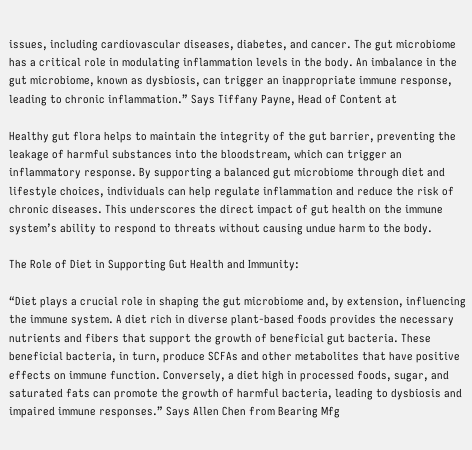issues, including cardiovascular diseases, diabetes, and cancer. The gut microbiome has a critical role in modulating inflammation levels in the body. An imbalance in the gut microbiome, known as dysbiosis, can trigger an inappropriate immune response, leading to chronic inflammation.” Says Tiffany Payne, Head of Content at

Healthy gut flora helps to maintain the integrity of the gut barrier, preventing the leakage of harmful substances into the bloodstream, which can trigger an inflammatory response. By supporting a balanced gut microbiome through diet and lifestyle choices, individuals can help regulate inflammation and reduce the risk of chronic diseases. This underscores the direct impact of gut health on the immune system’s ability to respond to threats without causing undue harm to the body.

The Role of Diet in Supporting Gut Health and Immunity:

“Diet plays a crucial role in shaping the gut microbiome and, by extension, influencing the immune system. A diet rich in diverse plant-based foods provides the necessary nutrients and fibers that support the growth of beneficial gut bacteria. These beneficial bacteria, in turn, produce SCFAs and other metabolites that have positive effects on immune function. Conversely, a diet high in processed foods, sugar, and saturated fats can promote the growth of harmful bacteria, leading to dysbiosis and impaired immune responses.” Says Allen Chen from Bearing Mfg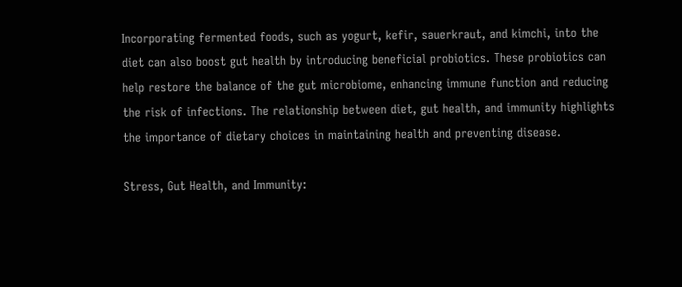Incorporating fermented foods, such as yogurt, kefir, sauerkraut, and kimchi, into the diet can also boost gut health by introducing beneficial probiotics. These probiotics can help restore the balance of the gut microbiome, enhancing immune function and reducing the risk of infections. The relationship between diet, gut health, and immunity highlights the importance of dietary choices in maintaining health and preventing disease.

Stress, Gut Health, and Immunity: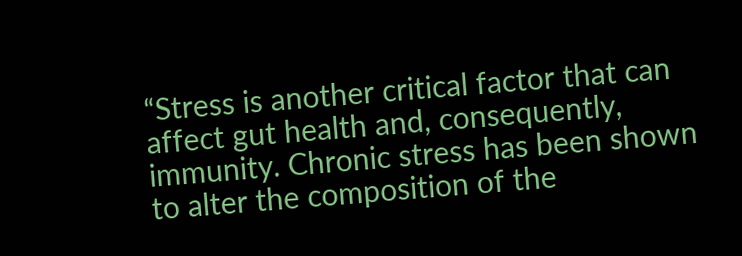“Stress is another critical factor that can affect gut health and, consequently, immunity. Chronic stress has been shown to alter the composition of the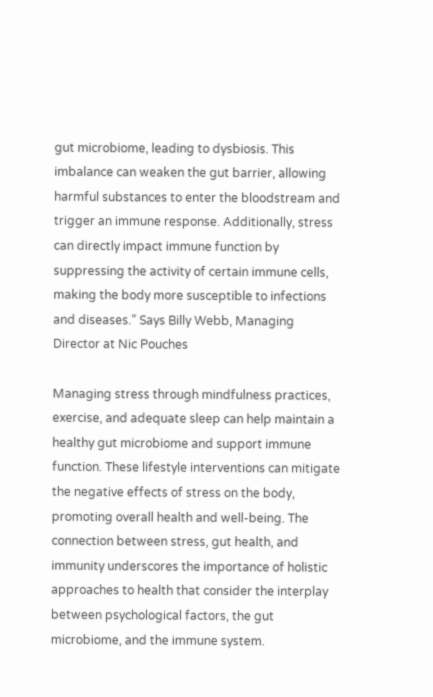gut microbiome, leading to dysbiosis. This imbalance can weaken the gut barrier, allowing harmful substances to enter the bloodstream and trigger an immune response. Additionally, stress can directly impact immune function by suppressing the activity of certain immune cells, making the body more susceptible to infections and diseases.” Says Billy Webb, Managing Director at Nic Pouches

Managing stress through mindfulness practices, exercise, and adequate sleep can help maintain a healthy gut microbiome and support immune function. These lifestyle interventions can mitigate the negative effects of stress on the body, promoting overall health and well-being. The connection between stress, gut health, and immunity underscores the importance of holistic approaches to health that consider the interplay between psychological factors, the gut microbiome, and the immune system.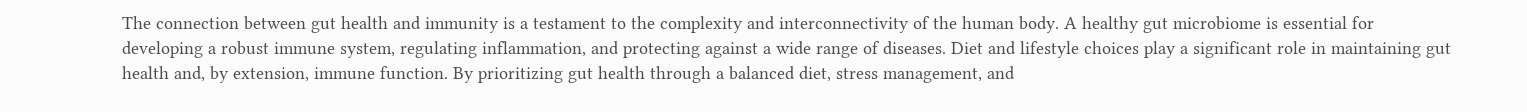The connection between gut health and immunity is a testament to the complexity and interconnectivity of the human body. A healthy gut microbiome is essential for developing a robust immune system, regulating inflammation, and protecting against a wide range of diseases. Diet and lifestyle choices play a significant role in maintaining gut health and, by extension, immune function. By prioritizing gut health through a balanced diet, stress management, and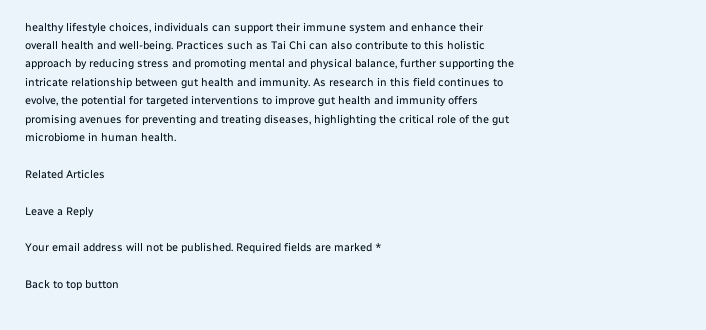healthy lifestyle choices, individuals can support their immune system and enhance their overall health and well-being. Practices such as Tai Chi can also contribute to this holistic approach by reducing stress and promoting mental and physical balance, further supporting the intricate relationship between gut health and immunity. As research in this field continues to evolve, the potential for targeted interventions to improve gut health and immunity offers promising avenues for preventing and treating diseases, highlighting the critical role of the gut microbiome in human health.

Related Articles

Leave a Reply

Your email address will not be published. Required fields are marked *

Back to top button